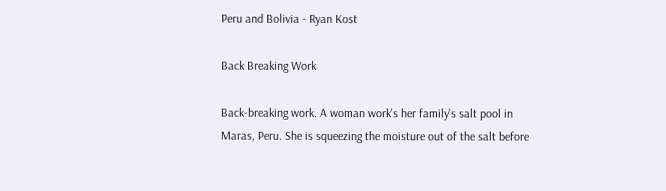Peru and Bolivia - Ryan Kost

Back Breaking Work

Back-breaking work. A woman work's her family's salt pool in Maras, Peru. She is squeezing the moisture out of the salt before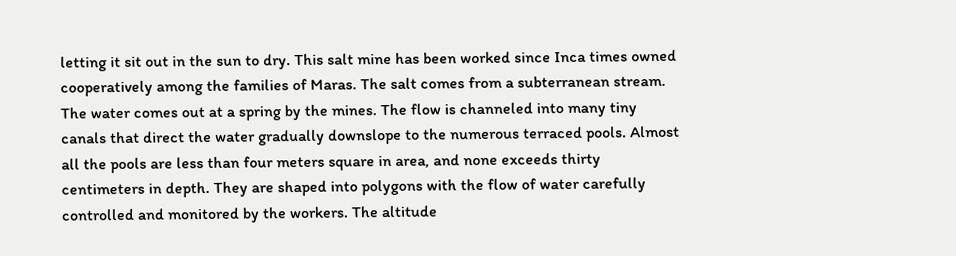letting it sit out in the sun to dry. This salt mine has been worked since Inca times owned cooperatively among the families of Maras. The salt comes from a subterranean stream. The water comes out at a spring by the mines. The flow is channeled into many tiny canals that direct the water gradually downslope to the numerous terraced pools. Almost all the pools are less than four meters square in area, and none exceeds thirty centimeters in depth. They are shaped into polygons with the flow of water carefully controlled and monitored by the workers. The altitude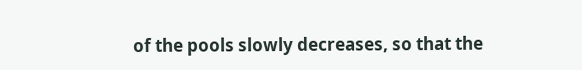of the pools slowly decreases, so that the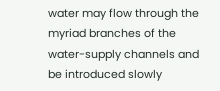water may flow through the myriad branches of the water-supply channels and be introduced slowly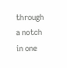through a notch in one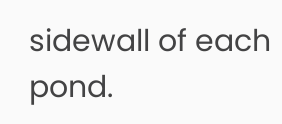sidewall of each pond.